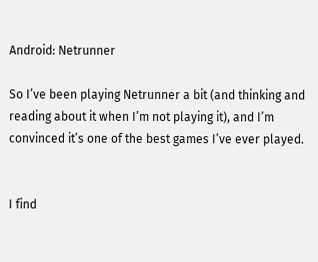Android: Netrunner

So I’ve been playing Netrunner a bit (and thinking and reading about it when I’m not playing it), and I’m convinced it’s one of the best games I’ve ever played.


I find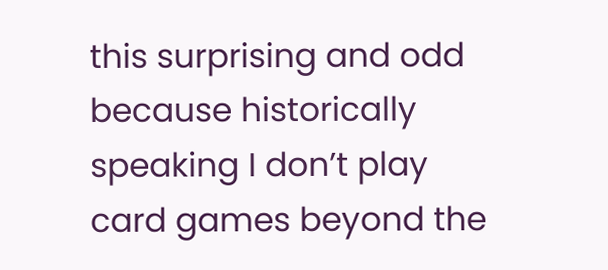this surprising and odd because historically speaking I don’t play card games beyond the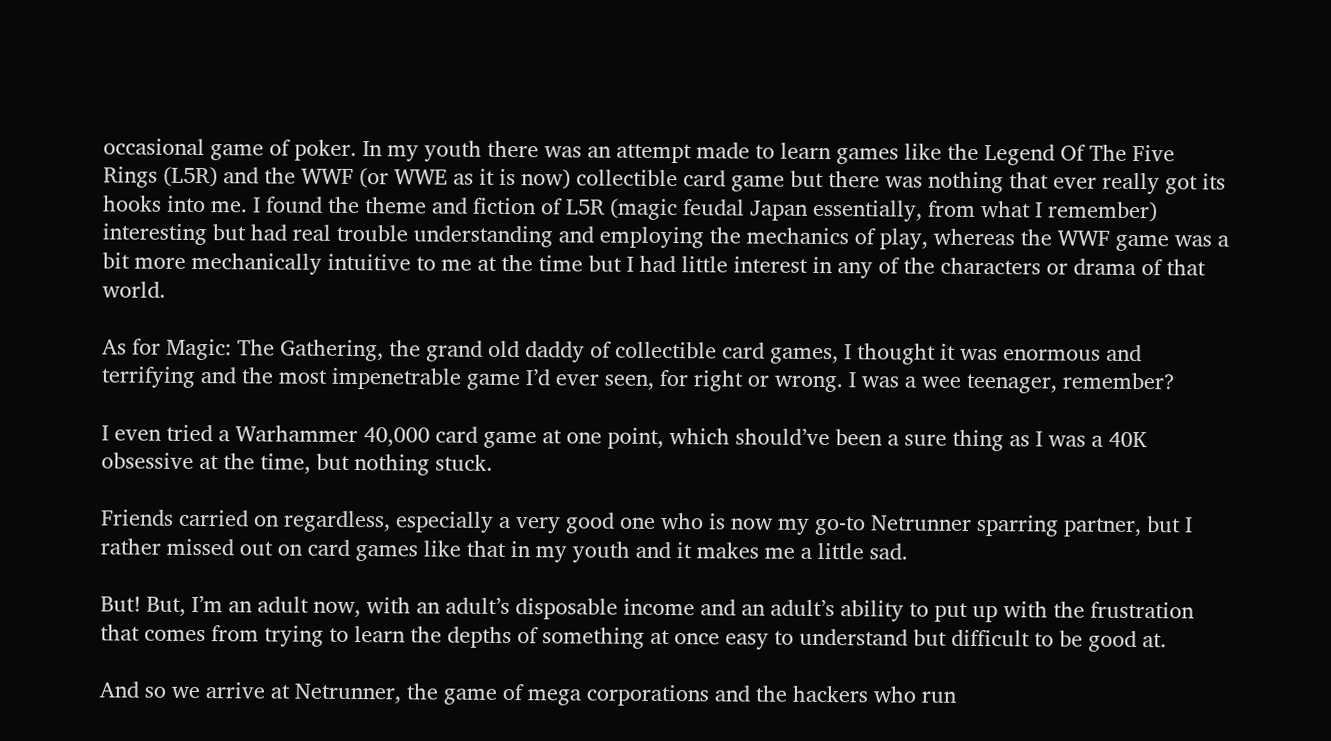occasional game of poker. In my youth there was an attempt made to learn games like the Legend Of The Five Rings (L5R) and the WWF (or WWE as it is now) collectible card game but there was nothing that ever really got its hooks into me. I found the theme and fiction of L5R (magic feudal Japan essentially, from what I remember) interesting but had real trouble understanding and employing the mechanics of play, whereas the WWF game was a bit more mechanically intuitive to me at the time but I had little interest in any of the characters or drama of that world.

As for Magic: The Gathering, the grand old daddy of collectible card games, I thought it was enormous and terrifying and the most impenetrable game I’d ever seen, for right or wrong. I was a wee teenager, remember?

I even tried a Warhammer 40,000 card game at one point, which should’ve been a sure thing as I was a 40K obsessive at the time, but nothing stuck.

Friends carried on regardless, especially a very good one who is now my go-to Netrunner sparring partner, but I rather missed out on card games like that in my youth and it makes me a little sad.

But! But, I’m an adult now, with an adult’s disposable income and an adult’s ability to put up with the frustration that comes from trying to learn the depths of something at once easy to understand but difficult to be good at.

And so we arrive at Netrunner, the game of mega corporations and the hackers who run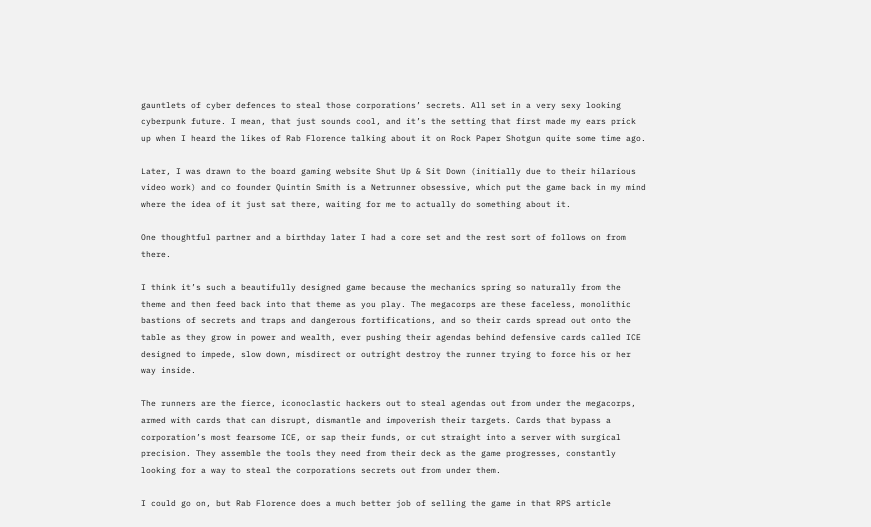gauntlets of cyber defences to steal those corporations’ secrets. All set in a very sexy looking cyberpunk future. I mean, that just sounds cool, and it’s the setting that first made my ears prick up when I heard the likes of Rab Florence talking about it on Rock Paper Shotgun quite some time ago.

Later, I was drawn to the board gaming website Shut Up & Sit Down (initially due to their hilarious video work) and co founder Quintin Smith is a Netrunner obsessive, which put the game back in my mind where the idea of it just sat there, waiting for me to actually do something about it.

One thoughtful partner and a birthday later I had a core set and the rest sort of follows on from there.

I think it’s such a beautifully designed game because the mechanics spring so naturally from the theme and then feed back into that theme as you play. The megacorps are these faceless, monolithic bastions of secrets and traps and dangerous fortifications, and so their cards spread out onto the table as they grow in power and wealth, ever pushing their agendas behind defensive cards called ICE designed to impede, slow down, misdirect or outright destroy the runner trying to force his or her way inside.

The runners are the fierce, iconoclastic hackers out to steal agendas out from under the megacorps, armed with cards that can disrupt, dismantle and impoverish their targets. Cards that bypass a corporation’s most fearsome ICE, or sap their funds, or cut straight into a server with surgical precision. They assemble the tools they need from their deck as the game progresses, constantly looking for a way to steal the corporations secrets out from under them.

I could go on, but Rab Florence does a much better job of selling the game in that RPS article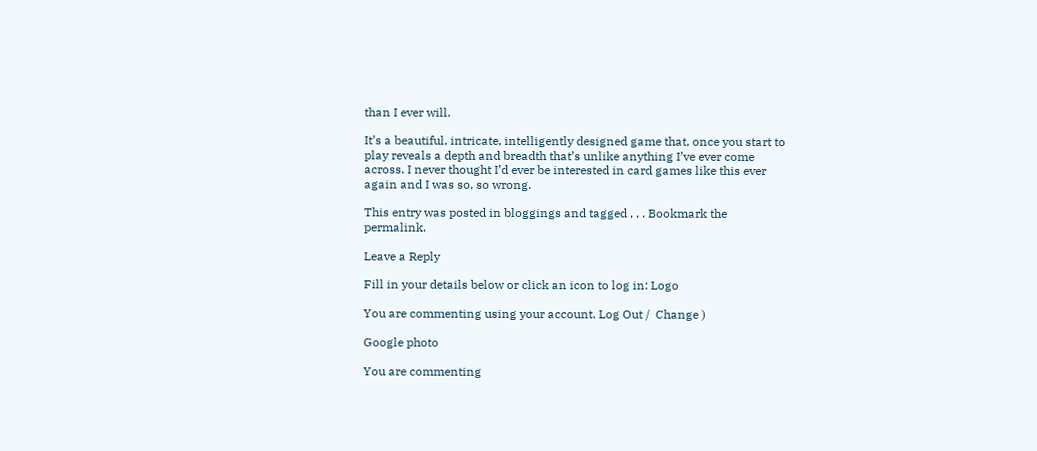than I ever will.

It’s a beautiful, intricate, intelligently designed game that, once you start to play reveals a depth and breadth that’s unlike anything I’ve ever come across. I never thought I’d ever be interested in card games like this ever again and I was so, so wrong.

This entry was posted in bloggings and tagged , , . Bookmark the permalink.

Leave a Reply

Fill in your details below or click an icon to log in: Logo

You are commenting using your account. Log Out /  Change )

Google photo

You are commenting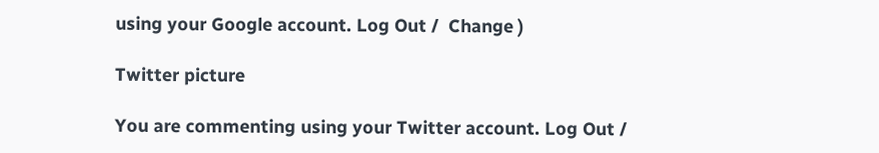using your Google account. Log Out /  Change )

Twitter picture

You are commenting using your Twitter account. Log Out /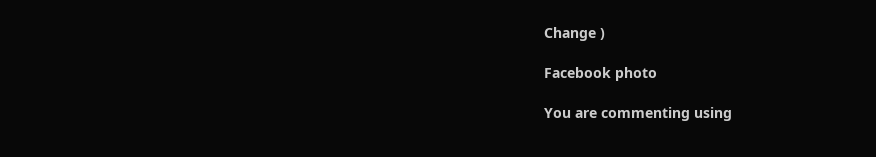Change )

Facebook photo

You are commenting using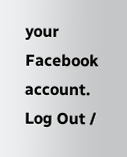your Facebook account. Log Out /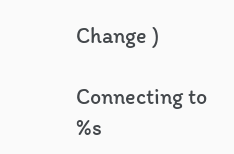Change )

Connecting to %s